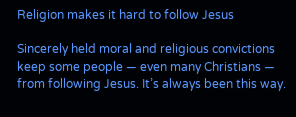Religion makes it hard to follow Jesus

Sincerely held moral and religious convictions keep some people — even many Christians — from following Jesus. It’s always been this way.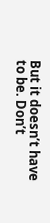But it doesn’t have to be. Don’t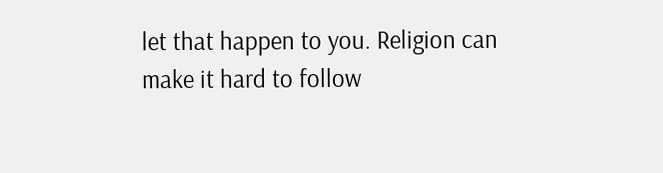let that happen to you. Religion can make it hard to follow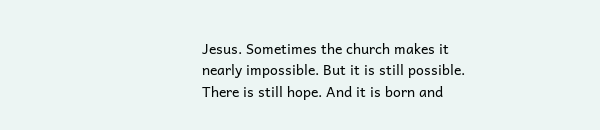Jesus. Sometimes the church makes it nearly impossible. But it is still possible. There is still hope. And it is born and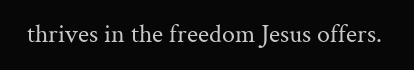thrives in the freedom Jesus offers.